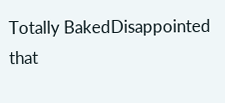Totally BakedDisappointed that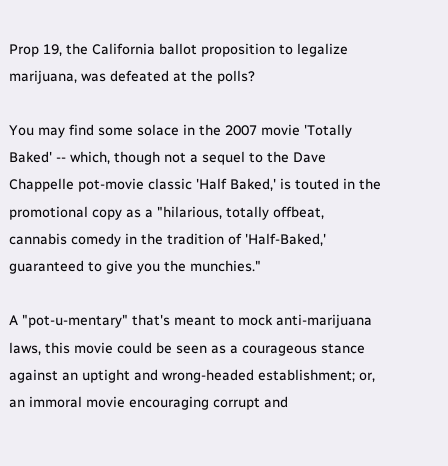Prop 19, the California ballot proposition to legalize marijuana, was defeated at the polls?

You may find some solace in the 2007 movie 'Totally Baked' -- which, though not a sequel to the Dave Chappelle pot-movie classic 'Half Baked,' is touted in the promotional copy as a "hilarious, totally offbeat, cannabis comedy in the tradition of 'Half-Baked,' guaranteed to give you the munchies."

A "pot-u-mentary" that's meant to mock anti-marijuana laws, this movie could be seen as a courageous stance against an uptight and wrong-headed establishment; or, an immoral movie encouraging corrupt and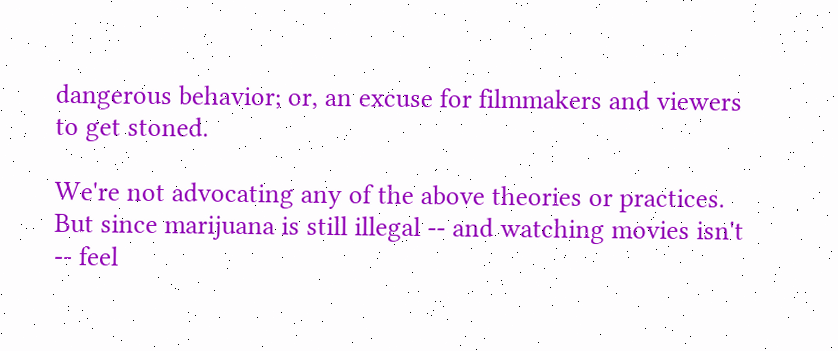dangerous behavior; or, an excuse for filmmakers and viewers to get stoned.

We're not advocating any of the above theories or practices. But since marijuana is still illegal -- and watching movies isn't -- feel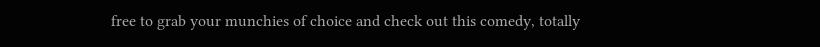free to grab your munchies of choice and check out this comedy, totally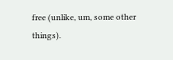free (unlike, um, some other things).